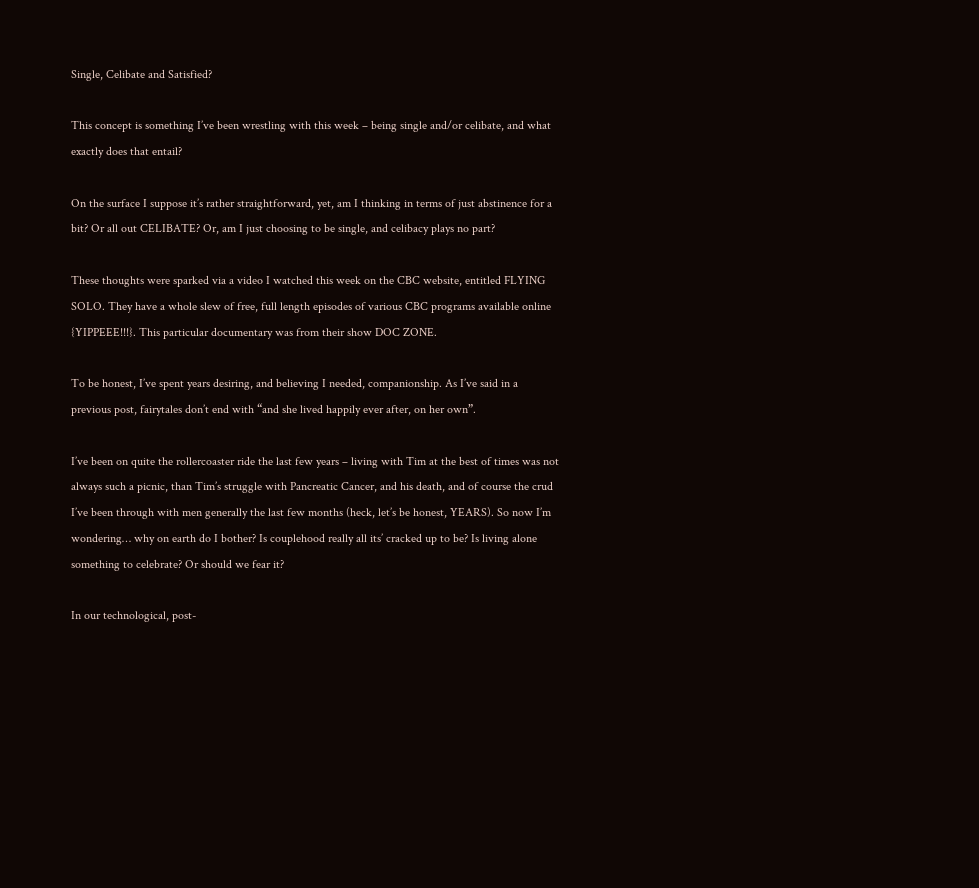Single, Celibate and Satisfied?

This concept is something I’ve been wrestling with this week – being single and/or celibate, and what exactly does that entail?

On the surface I suppose it’s rather straightforward, yet, am I thinking in terms of just abstinence for a bit? Or all out CELIBATE? Or, am I just choosing to be single, and celibacy plays no part?

These thoughts were sparked via a video I watched this week on the CBC website, entitled FLYING SOLO. They have a whole slew of free, full length episodes of various CBC programs available online {YIPPEEE!!!}. This particular documentary was from their show DOC ZONE.

To be honest, I’ve spent years desiring, and believing I needed, companionship. As I’ve said in a previous post, fairytales don’t end with “and she lived happily ever after, on her own”.

I’ve been on quite the rollercoaster ride the last few years – living with Tim at the best of times was not always such a picnic, than Tim’s struggle with Pancreatic Cancer, and his death, and of course the crud I’ve been through with men generally the last few months (heck, let’s be honest, YEARS). So now I’m wondering… why on earth do I bother? Is couplehood really all its’ cracked up to be? Is living alone something to celebrate? Or should we fear it?

In our technological, post-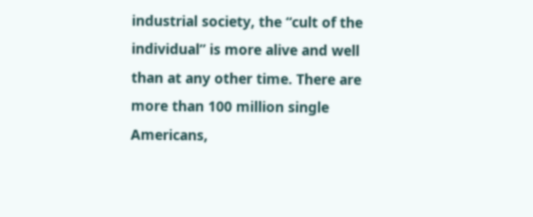industrial society, the “cult of the individual” is more alive and well than at any other time. There are more than 100 million single Americans,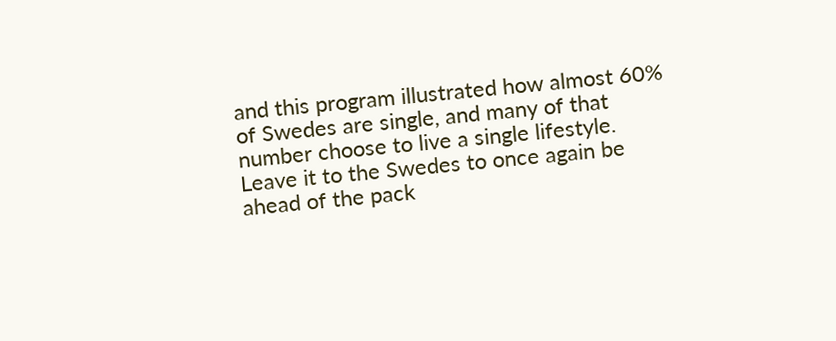and this program illustrated how almost 60% of Swedes are single, and many of that number choose to live a single lifestyle. Leave it to the Swedes to once again be ahead of the pack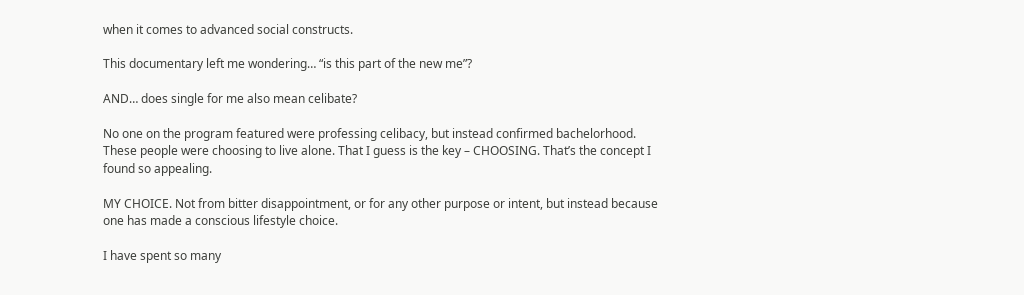when it comes to advanced social constructs.

This documentary left me wondering… “is this part of the new me”?

AND… does single for me also mean celibate?

No one on the program featured were professing celibacy, but instead confirmed bachelorhood. These people were choosing to live alone. That I guess is the key – CHOOSING. That’s the concept I found so appealing.

MY CHOICE. Not from bitter disappointment, or for any other purpose or intent, but instead because one has made a conscious lifestyle choice.

I have spent so many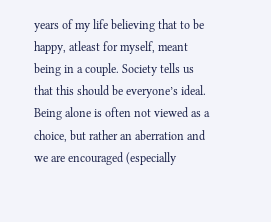years of my life believing that to be happy, atleast for myself, meant being in a couple. Society tells us that this should be everyone’s ideal. Being alone is often not viewed as a choice, but rather an aberration and we are encouraged (especially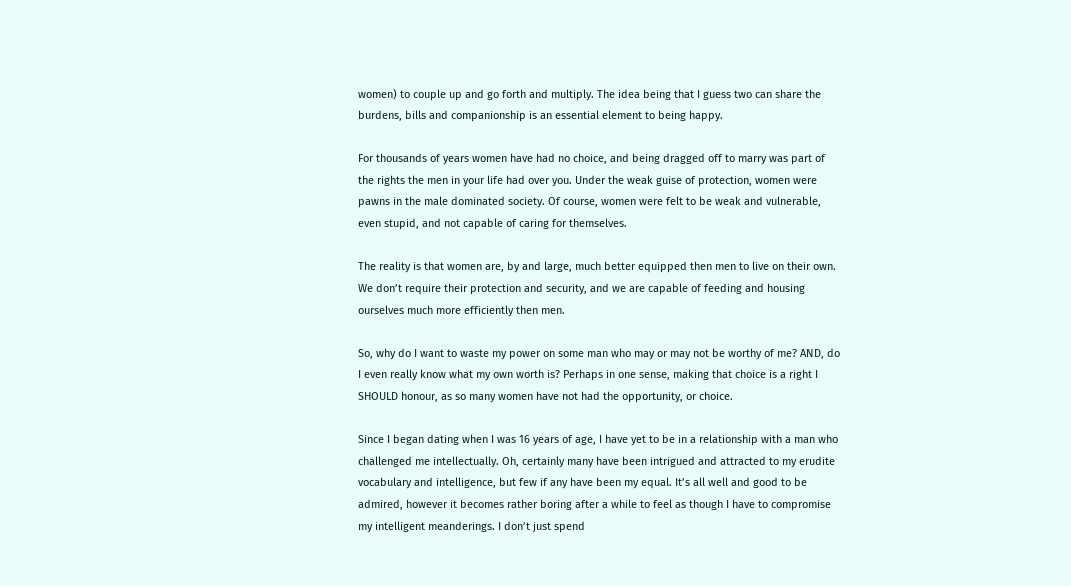women) to couple up and go forth and multiply. The idea being that I guess two can share the burdens, bills and companionship is an essential element to being happy.

For thousands of years women have had no choice, and being dragged off to marry was part of the rights the men in your life had over you. Under the weak guise of protection, women were pawns in the male dominated society. Of course, women were felt to be weak and vulnerable, even stupid, and not capable of caring for themselves.

The reality is that women are, by and large, much better equipped then men to live on their own. We don’t require their protection and security, and we are capable of feeding and housing ourselves much more efficiently then men.

So, why do I want to waste my power on some man who may or may not be worthy of me? AND, do I even really know what my own worth is? Perhaps in one sense, making that choice is a right I SHOULD honour, as so many women have not had the opportunity, or choice.

Since I began dating when I was 16 years of age, I have yet to be in a relationship with a man who challenged me intellectually. Oh, certainly many have been intrigued and attracted to my erudite vocabulary and intelligence, but few if any have been my equal. It’s all well and good to be admired, however it becomes rather boring after a while to feel as though I have to compromise my intelligent meanderings. I don’t just spend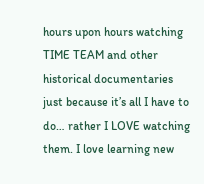hours upon hours watching TIME TEAM and other historical documentaries just because it’s all I have to do… rather I LOVE watching them. I love learning new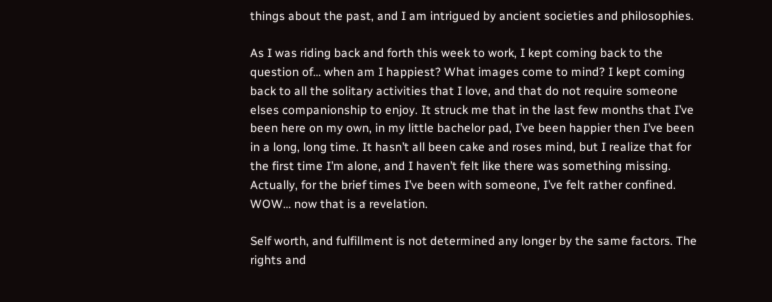things about the past, and I am intrigued by ancient societies and philosophies.

As I was riding back and forth this week to work, I kept coming back to the question of… when am I happiest? What images come to mind? I kept coming back to all the solitary activities that I love, and that do not require someone elses companionship to enjoy. It struck me that in the last few months that I’ve been here on my own, in my little bachelor pad, I’ve been happier then I’ve been in a long, long time. It hasn’t all been cake and roses mind, but I realize that for the first time I’m alone, and I haven’t felt like there was something missing. Actually, for the brief times I’ve been with someone, I’ve felt rather confined. WOW… now that is a revelation.

Self worth, and fulfillment is not determined any longer by the same factors. The rights and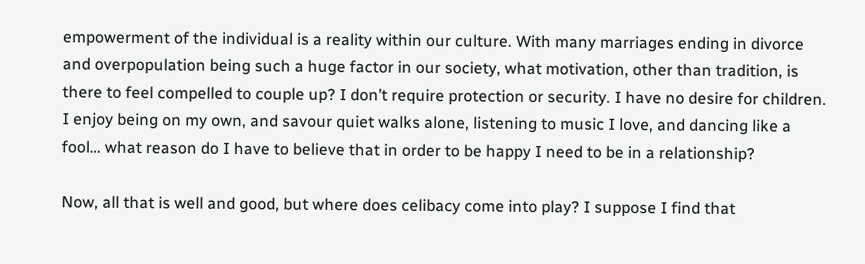empowerment of the individual is a reality within our culture. With many marriages ending in divorce and overpopulation being such a huge factor in our society, what motivation, other than tradition, is there to feel compelled to couple up? I don’t require protection or security. I have no desire for children. I enjoy being on my own, and savour quiet walks alone, listening to music I love, and dancing like a fool… what reason do I have to believe that in order to be happy I need to be in a relationship?

Now, all that is well and good, but where does celibacy come into play? I suppose I find that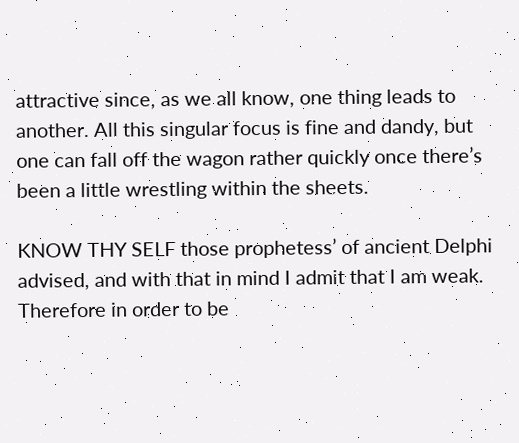attractive since, as we all know, one thing leads to another. All this singular focus is fine and dandy, but one can fall off the wagon rather quickly once there’s been a little wrestling within the sheets.

KNOW THY SELF those prophetess’ of ancient Delphi advised, and with that in mind I admit that I am weak. Therefore in order to be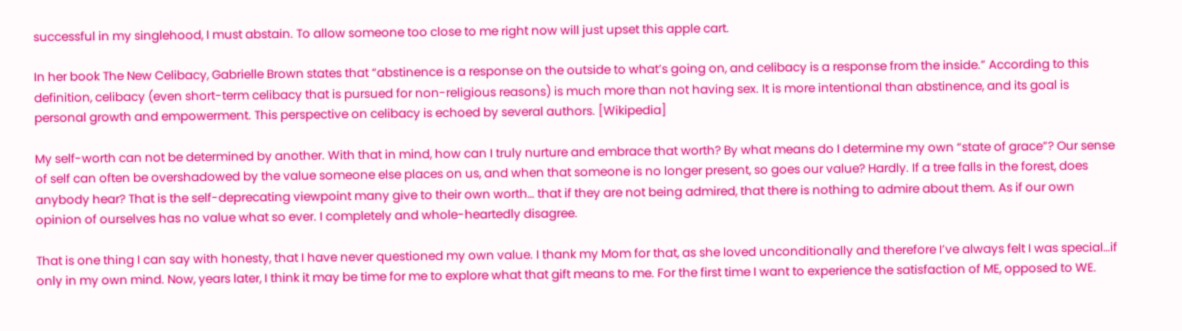successful in my singlehood, I must abstain. To allow someone too close to me right now will just upset this apple cart.

In her book The New Celibacy, Gabrielle Brown states that “abstinence is a response on the outside to what’s going on, and celibacy is a response from the inside.” According to this definition, celibacy (even short-term celibacy that is pursued for non-religious reasons) is much more than not having sex. It is more intentional than abstinence, and its goal is personal growth and empowerment. This perspective on celibacy is echoed by several authors. [Wikipedia]

My self-worth can not be determined by another. With that in mind, how can I truly nurture and embrace that worth? By what means do I determine my own “state of grace”? Our sense of self can often be overshadowed by the value someone else places on us, and when that someone is no longer present, so goes our value? Hardly. If a tree falls in the forest, does anybody hear? That is the self-deprecating viewpoint many give to their own worth… that if they are not being admired, that there is nothing to admire about them. As if our own opinion of ourselves has no value what so ever. I completely and whole-heartedly disagree.

That is one thing I can say with honesty, that I have never questioned my own value. I thank my Mom for that, as she loved unconditionally and therefore I’ve always felt I was special…if only in my own mind. Now, years later, I think it may be time for me to explore what that gift means to me. For the first time I want to experience the satisfaction of ME, opposed to WE.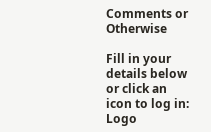Comments or Otherwise

Fill in your details below or click an icon to log in: Logo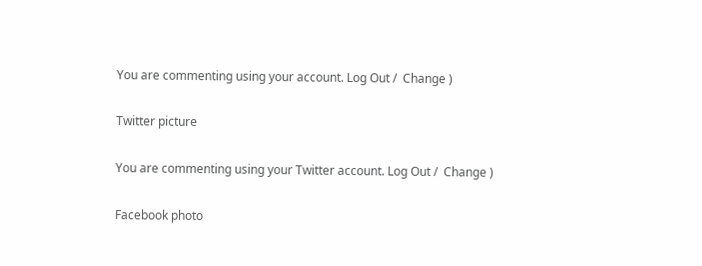You are commenting using your account. Log Out /  Change )

Twitter picture

You are commenting using your Twitter account. Log Out /  Change )

Facebook photo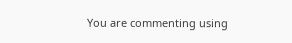You are commenting using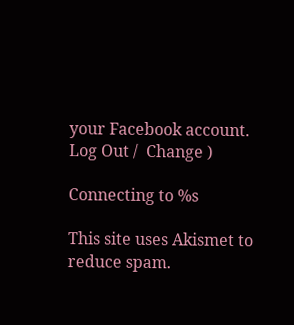your Facebook account. Log Out /  Change )

Connecting to %s

This site uses Akismet to reduce spam.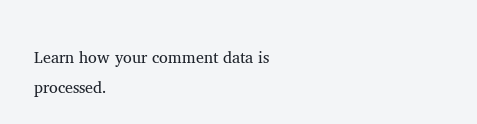Learn how your comment data is processed.